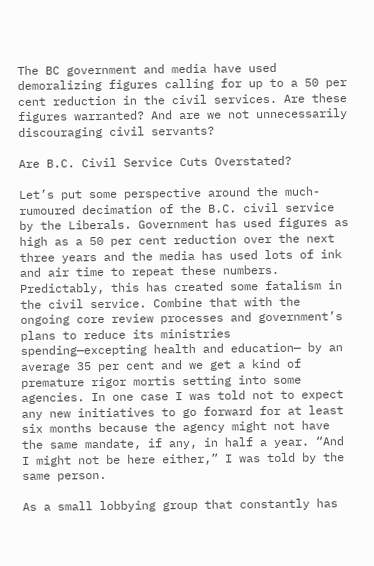The BC government and media have used demoralizing figures calling for up to a 50 per cent reduction in the civil services. Are these figures warranted? And are we not unnecessarily discouraging civil servants?

Are B.C. Civil Service Cuts Overstated?

Let’s put some perspective around the much-rumoured decimation of the B.C. civil service by the Liberals. Government has used figures as high as a 50 per cent reduction over the next three years and the media has used lots of ink and air time to repeat these numbers. Predictably, this has created some fatalism in the civil service. Combine that with the ongoing core review processes and government’s plans to reduce its ministries spending—excepting health and education— by an average 35 per cent and we get a kind of premature rigor mortis setting into some agencies. In one case I was told not to expect any new initiatives to go forward for at least six months because the agency might not have the same mandate, if any, in half a year. “And I might not be here either,” I was told by the same person.

As a small lobbying group that constantly has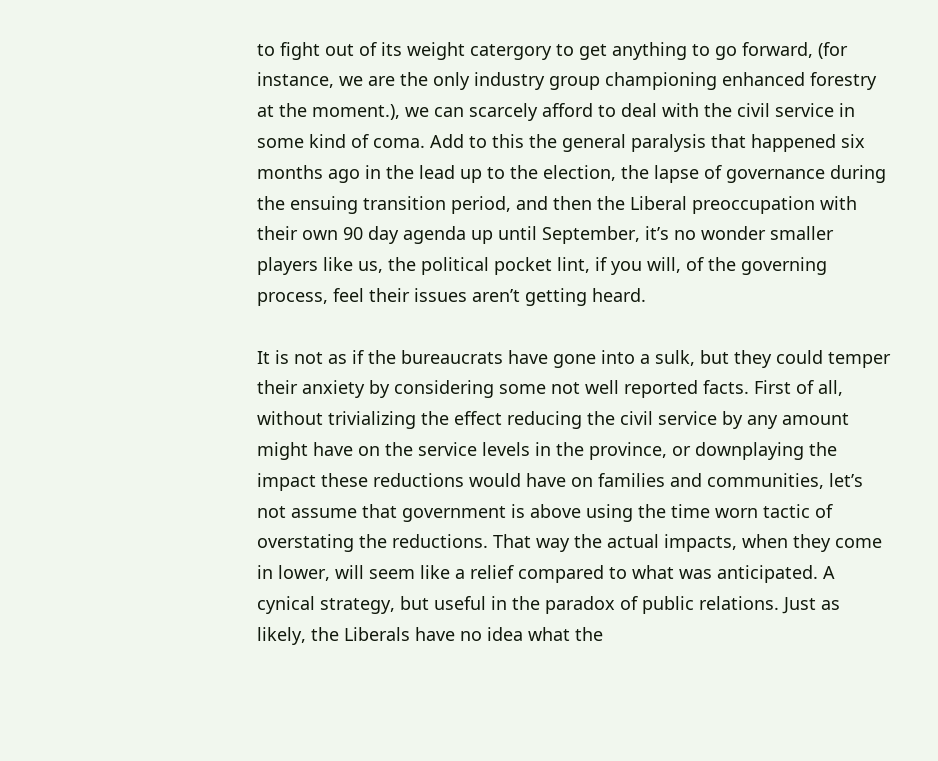to fight out of its weight catergory to get anything to go forward, (for instance, we are the only industry group championing enhanced forestry at the moment.), we can scarcely afford to deal with the civil service in some kind of coma. Add to this the general paralysis that happened six months ago in the lead up to the election, the lapse of governance during the ensuing transition period, and then the Liberal preoccupation with their own 90 day agenda up until September, it’s no wonder smaller players like us, the political pocket lint, if you will, of the governing process, feel their issues aren’t getting heard.

It is not as if the bureaucrats have gone into a sulk, but they could temper their anxiety by considering some not well reported facts. First of all, without trivializing the effect reducing the civil service by any amount might have on the service levels in the province, or downplaying the impact these reductions would have on families and communities, let’s not assume that government is above using the time worn tactic of overstating the reductions. That way the actual impacts, when they come in lower, will seem like a relief compared to what was anticipated. A cynical strategy, but useful in the paradox of public relations. Just as likely, the Liberals have no idea what the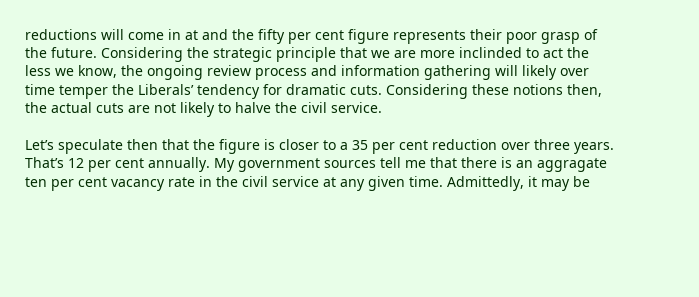reductions will come in at and the fifty per cent figure represents their poor grasp of the future. Considering the strategic principle that we are more inclinded to act the less we know, the ongoing review process and information gathering will likely over time temper the Liberals’ tendency for dramatic cuts. Considering these notions then, the actual cuts are not likely to halve the civil service.

Let’s speculate then that the figure is closer to a 35 per cent reduction over three years. That’s 12 per cent annually. My government sources tell me that there is an aggragate ten per cent vacancy rate in the civil service at any given time. Admittedly, it may be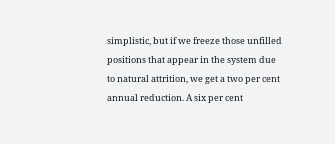simplistic, but if we freeze those unfilled positions that appear in the system due to natural attrition, we get a two per cent annual reduction. A six per cent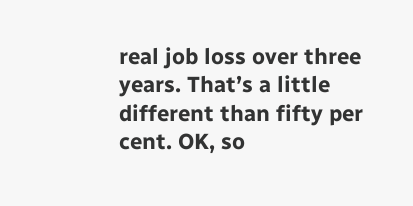real job loss over three years. That’s a little different than fifty per cent. OK, so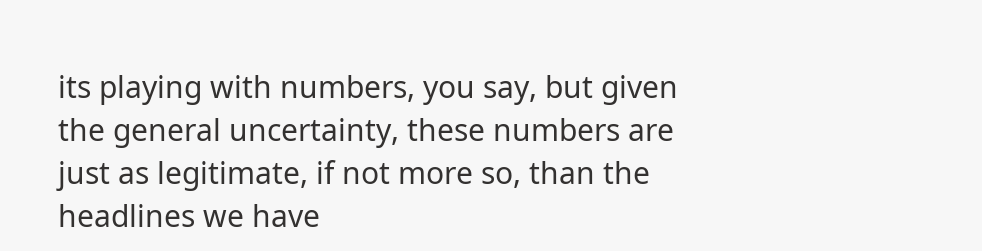its playing with numbers, you say, but given the general uncertainty, these numbers are just as legitimate, if not more so, than the headlines we have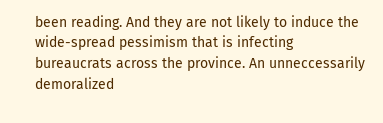been reading. And they are not likely to induce the wide-spread pessimism that is infecting bureaucrats across the province. An unneccessarily demoralized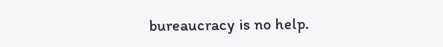bureaucracy is no help.